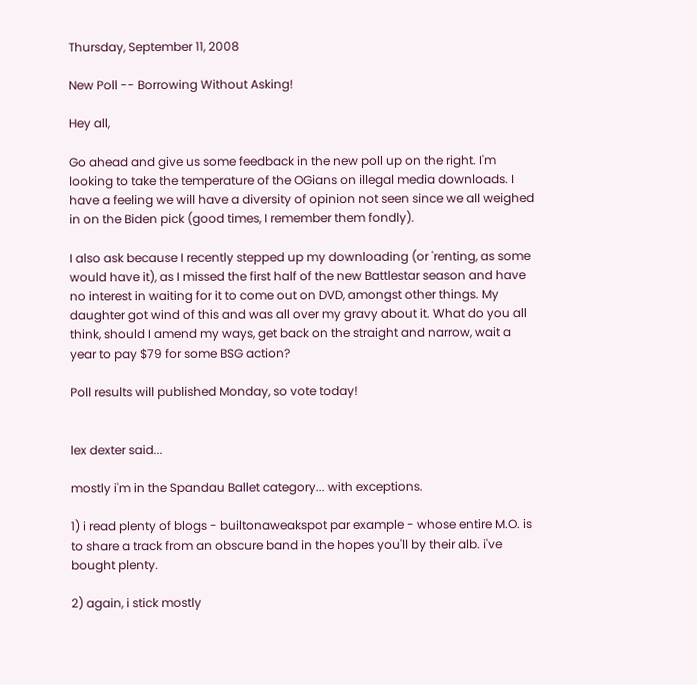Thursday, September 11, 2008

New Poll -- Borrowing Without Asking!

Hey all,

Go ahead and give us some feedback in the new poll up on the right. I'm looking to take the temperature of the OGians on illegal media downloads. I have a feeling we will have a diversity of opinion not seen since we all weighed in on the Biden pick (good times, I remember them fondly).

I also ask because I recently stepped up my downloading (or 'renting, as some would have it), as I missed the first half of the new Battlestar season and have no interest in waiting for it to come out on DVD, amongst other things. My daughter got wind of this and was all over my gravy about it. What do you all think, should I amend my ways, get back on the straight and narrow, wait a year to pay $79 for some BSG action?

Poll results will published Monday, so vote today!


lex dexter said...

mostly i'm in the Spandau Ballet category... with exceptions.

1) i read plenty of blogs - builtonaweakspot par example - whose entire M.O. is to share a track from an obscure band in the hopes you'll by their alb. i've bought plenty.

2) again, i stick mostly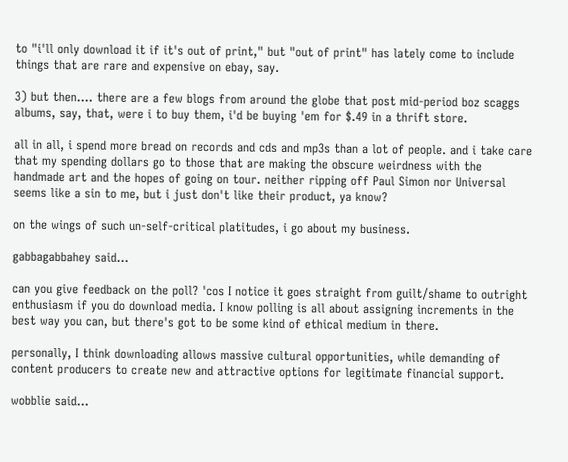to "i'll only download it if it's out of print," but "out of print" has lately come to include things that are rare and expensive on ebay, say.

3) but then.... there are a few blogs from around the globe that post mid-period boz scaggs albums, say, that, were i to buy them, i'd be buying 'em for $.49 in a thrift store.

all in all, i spend more bread on records and cds and mp3s than a lot of people. and i take care that my spending dollars go to those that are making the obscure weirdness with the handmade art and the hopes of going on tour. neither ripping off Paul Simon nor Universal seems like a sin to me, but i just don't like their product, ya know?

on the wings of such un-self-critical platitudes, i go about my business.

gabbagabbahey said...

can you give feedback on the poll? 'cos I notice it goes straight from guilt/shame to outright enthusiasm if you do download media. I know polling is all about assigning increments in the best way you can, but there's got to be some kind of ethical medium in there.

personally, I think downloading allows massive cultural opportunities, while demanding of content producers to create new and attractive options for legitimate financial support.

wobblie said...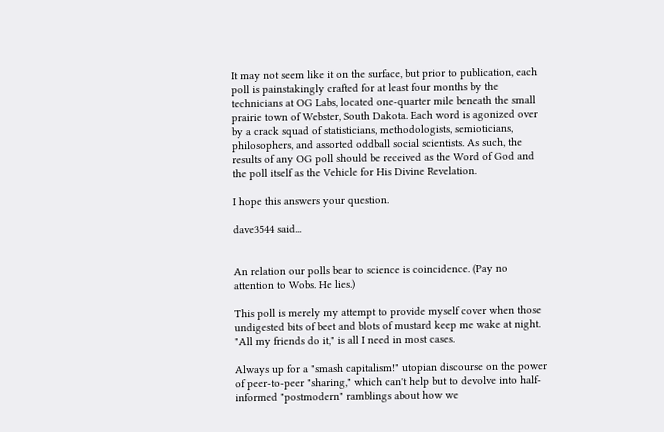It may not seem like it on the surface, but prior to publication, each poll is painstakingly crafted for at least four months by the technicians at OG Labs, located one-quarter mile beneath the small prairie town of Webster, South Dakota. Each word is agonized over by a crack squad of statisticians, methodologists, semioticians, philosophers, and assorted oddball social scientists. As such, the results of any OG poll should be received as the Word of God and the poll itself as the Vehicle for His Divine Revelation.

I hope this answers your question.

dave3544 said...


An relation our polls bear to science is coincidence. (Pay no attention to Wobs. He lies.)

This poll is merely my attempt to provide myself cover when those undigested bits of beet and blots of mustard keep me wake at night. "All my friends do it," is all I need in most cases.

Always up for a "smash capitalism!" utopian discourse on the power of peer-to-peer "sharing," which can't help but to devolve into half-informed "postmodern" ramblings about how we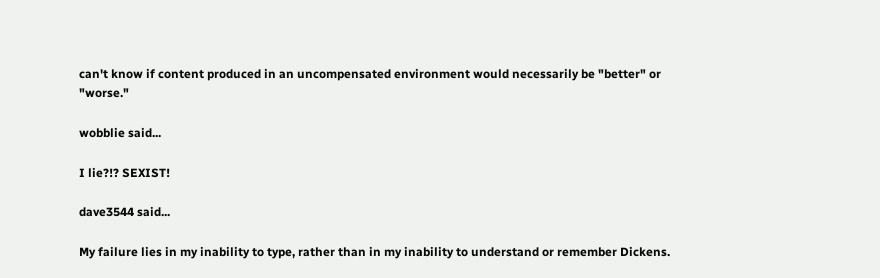can't know if content produced in an uncompensated environment would necessarily be "better" or "worse."

wobblie said...

I lie?!? SEXIST!

dave3544 said...

My failure lies in my inability to type, rather than in my inability to understand or remember Dickens.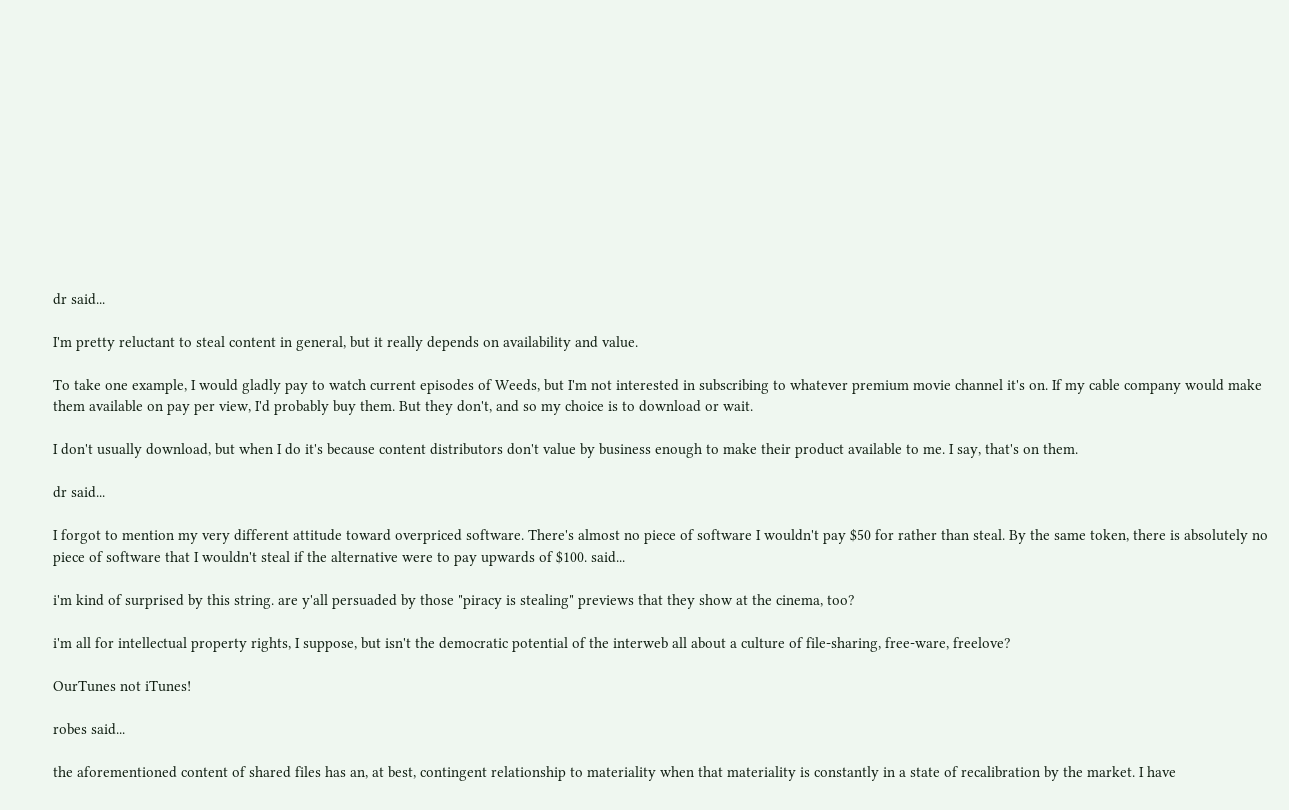dr said...

I'm pretty reluctant to steal content in general, but it really depends on availability and value.

To take one example, I would gladly pay to watch current episodes of Weeds, but I'm not interested in subscribing to whatever premium movie channel it's on. If my cable company would make them available on pay per view, I'd probably buy them. But they don't, and so my choice is to download or wait.

I don't usually download, but when I do it's because content distributors don't value by business enough to make their product available to me. I say, that's on them.

dr said...

I forgot to mention my very different attitude toward overpriced software. There's almost no piece of software I wouldn't pay $50 for rather than steal. By the same token, there is absolutely no piece of software that I wouldn't steal if the alternative were to pay upwards of $100. said...

i'm kind of surprised by this string. are y'all persuaded by those "piracy is stealing" previews that they show at the cinema, too?

i'm all for intellectual property rights, I suppose, but isn't the democratic potential of the interweb all about a culture of file-sharing, free-ware, freelove?

OurTunes not iTunes!

robes said...

the aforementioned content of shared files has an, at best, contingent relationship to materiality when that materiality is constantly in a state of recalibration by the market. I have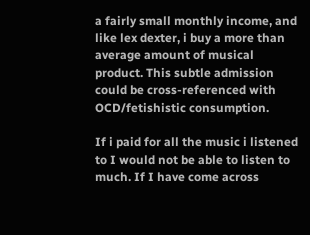a fairly small monthly income, and like lex dexter, i buy a more than average amount of musical product. This subtle admission could be cross-referenced with OCD/fetishistic consumption.

If i paid for all the music i listened to I would not be able to listen to much. If I have come across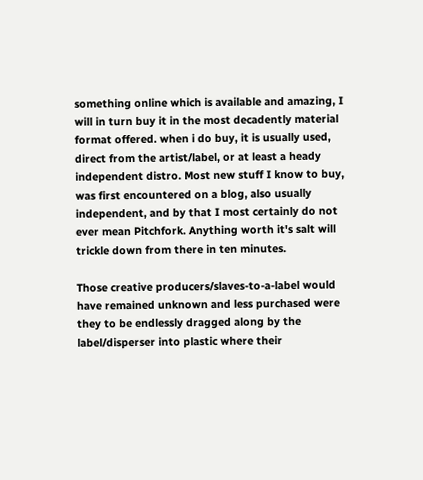something online which is available and amazing, I will in turn buy it in the most decadently material format offered. when i do buy, it is usually used, direct from the artist/label, or at least a heady independent distro. Most new stuff I know to buy, was first encountered on a blog, also usually independent, and by that I most certainly do not ever mean Pitchfork. Anything worth it's salt will trickle down from there in ten minutes.

Those creative producers/slaves-to-a-label would have remained unknown and less purchased were they to be endlessly dragged along by the label/disperser into plastic where their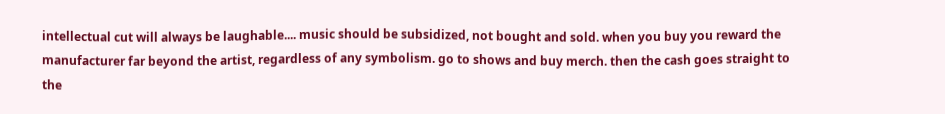intellectual cut will always be laughable.... music should be subsidized, not bought and sold. when you buy you reward the manufacturer far beyond the artist, regardless of any symbolism. go to shows and buy merch. then the cash goes straight to the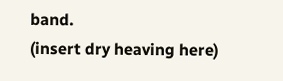band.
(insert dry heaving here)